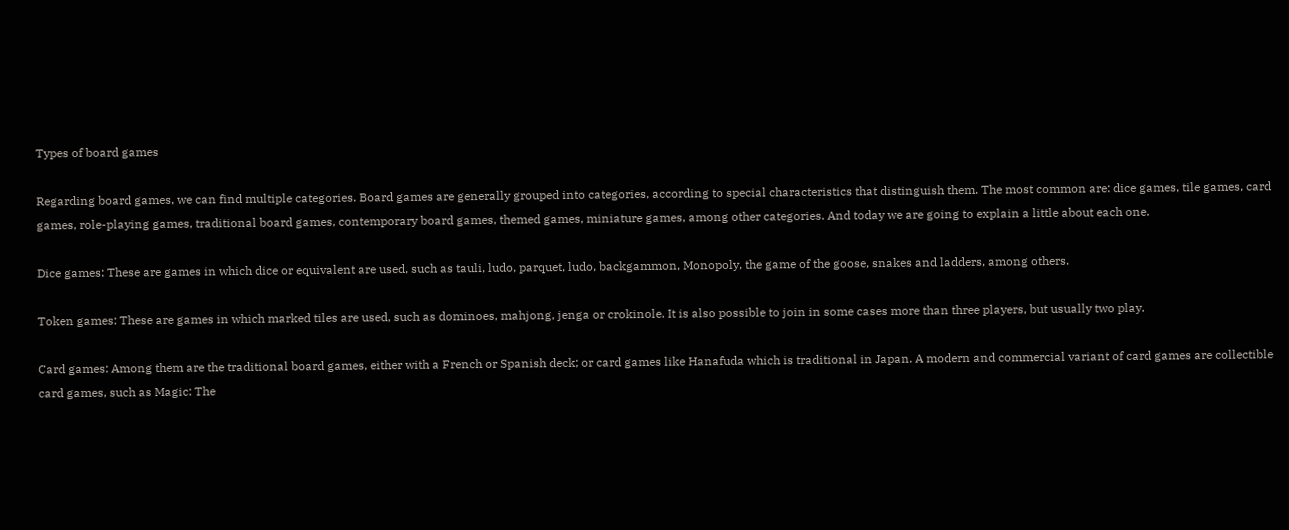Types of board games

Regarding board games, we can find multiple categories. Board games are generally grouped into categories, according to special characteristics that distinguish them. The most common are: dice games, tile games, card games, role-playing games, traditional board games, contemporary board games, themed games, miniature games, among other categories. And today we are going to explain a little about each one.

Dice games: These are games in which dice or equivalent are used, such as tauli, ludo, parquet, ludo, backgammon, Monopoly, the game of the goose, snakes and ladders, among others.

Token games: These are games in which marked tiles are used, such as dominoes, mahjong, jenga or crokinole. It is also possible to join in some cases more than three players, but usually two play.

Card games: Among them are the traditional board games, either with a French or Spanish deck; or card games like Hanafuda which is traditional in Japan. A modern and commercial variant of card games are collectible card games, such as Magic: The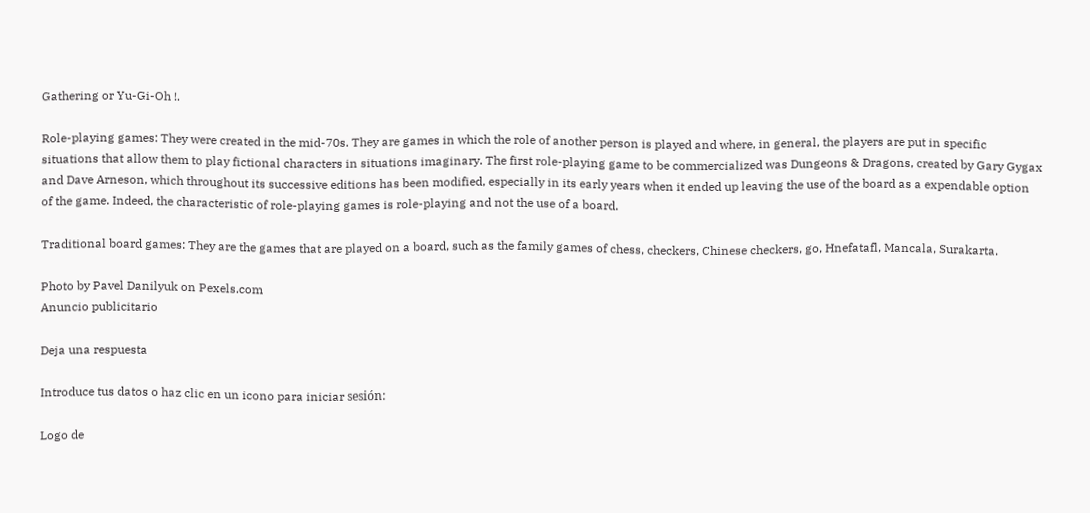Gathering or Yu-Gi-Oh !.

Role-playing games: They were created in the mid-70s. They are games in which the role of another person is played and where, in general, the players are put in specific situations that allow them to play fictional characters in situations imaginary. The first role-playing game to be commercialized was Dungeons & Dragons, created by Gary Gygax and Dave Arneson, which throughout its successive editions has been modified, especially in its early years when it ended up leaving the use of the board as a expendable option of the game. Indeed, the characteristic of role-playing games is role-playing and not the use of a board.

Traditional board games: They are the games that are played on a board, such as the family games of chess, checkers, Chinese checkers, go, Hnefatafl, Mancala, Surakarta.

Photo by Pavel Danilyuk on Pexels.com
Anuncio publicitario

Deja una respuesta

Introduce tus datos o haz clic en un icono para iniciar sesión:

Logo de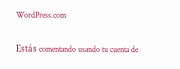WordPress.com

Estás comentando usando tu cuenta de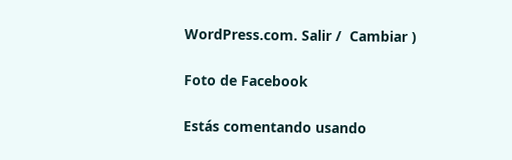WordPress.com. Salir /  Cambiar )

Foto de Facebook

Estás comentando usando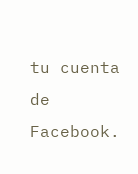tu cuenta de Facebook.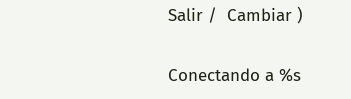Salir /  Cambiar )

Conectando a %s